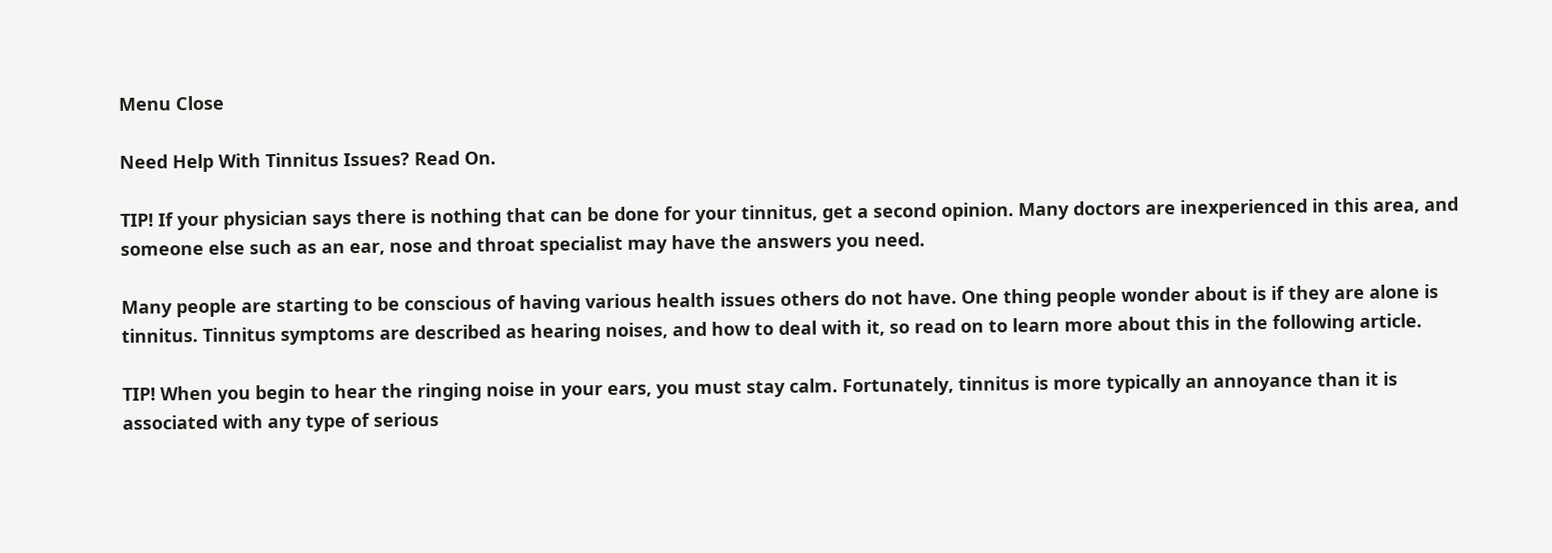Menu Close

Need Help With Tinnitus Issues? Read On.

TIP! If your physician says there is nothing that can be done for your tinnitus, get a second opinion. Many doctors are inexperienced in this area, and someone else such as an ear, nose and throat specialist may have the answers you need.

Many people are starting to be conscious of having various health issues others do not have. One thing people wonder about is if they are alone is tinnitus. Tinnitus symptoms are described as hearing noises, and how to deal with it, so read on to learn more about this in the following article.

TIP! When you begin to hear the ringing noise in your ears, you must stay calm. Fortunately, tinnitus is more typically an annoyance than it is associated with any type of serious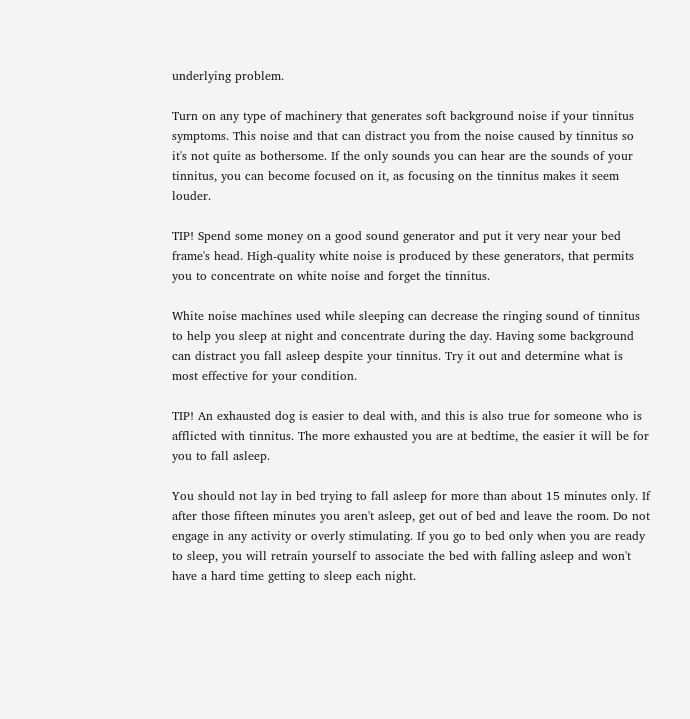underlying problem.

Turn on any type of machinery that generates soft background noise if your tinnitus symptoms. This noise and that can distract you from the noise caused by tinnitus so it's not quite as bothersome. If the only sounds you can hear are the sounds of your tinnitus, you can become focused on it, as focusing on the tinnitus makes it seem louder.

TIP! Spend some money on a good sound generator and put it very near your bed frame's head. High-quality white noise is produced by these generators, that permits you to concentrate on white noise and forget the tinnitus.

White noise machines used while sleeping can decrease the ringing sound of tinnitus to help you sleep at night and concentrate during the day. Having some background can distract you fall asleep despite your tinnitus. Try it out and determine what is most effective for your condition.

TIP! An exhausted dog is easier to deal with, and this is also true for someone who is afflicted with tinnitus. The more exhausted you are at bedtime, the easier it will be for you to fall asleep.

You should not lay in bed trying to fall asleep for more than about 15 minutes only. If after those fifteen minutes you aren't asleep, get out of bed and leave the room. Do not engage in any activity or overly stimulating. If you go to bed only when you are ready to sleep, you will retrain yourself to associate the bed with falling asleep and won't have a hard time getting to sleep each night.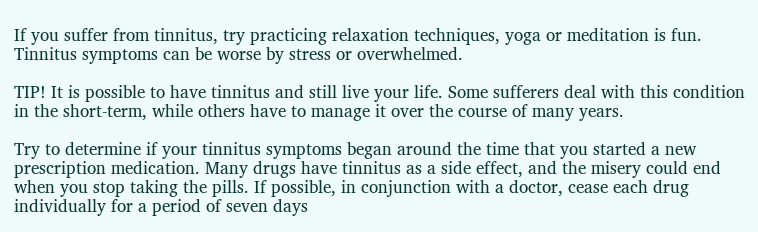If you suffer from tinnitus, try practicing relaxation techniques, yoga or meditation is fun. Tinnitus symptoms can be worse by stress or overwhelmed.

TIP! It is possible to have tinnitus and still live your life. Some sufferers deal with this condition in the short-term, while others have to manage it over the course of many years.

Try to determine if your tinnitus symptoms began around the time that you started a new prescription medication. Many drugs have tinnitus as a side effect, and the misery could end when you stop taking the pills. If possible, in conjunction with a doctor, cease each drug individually for a period of seven days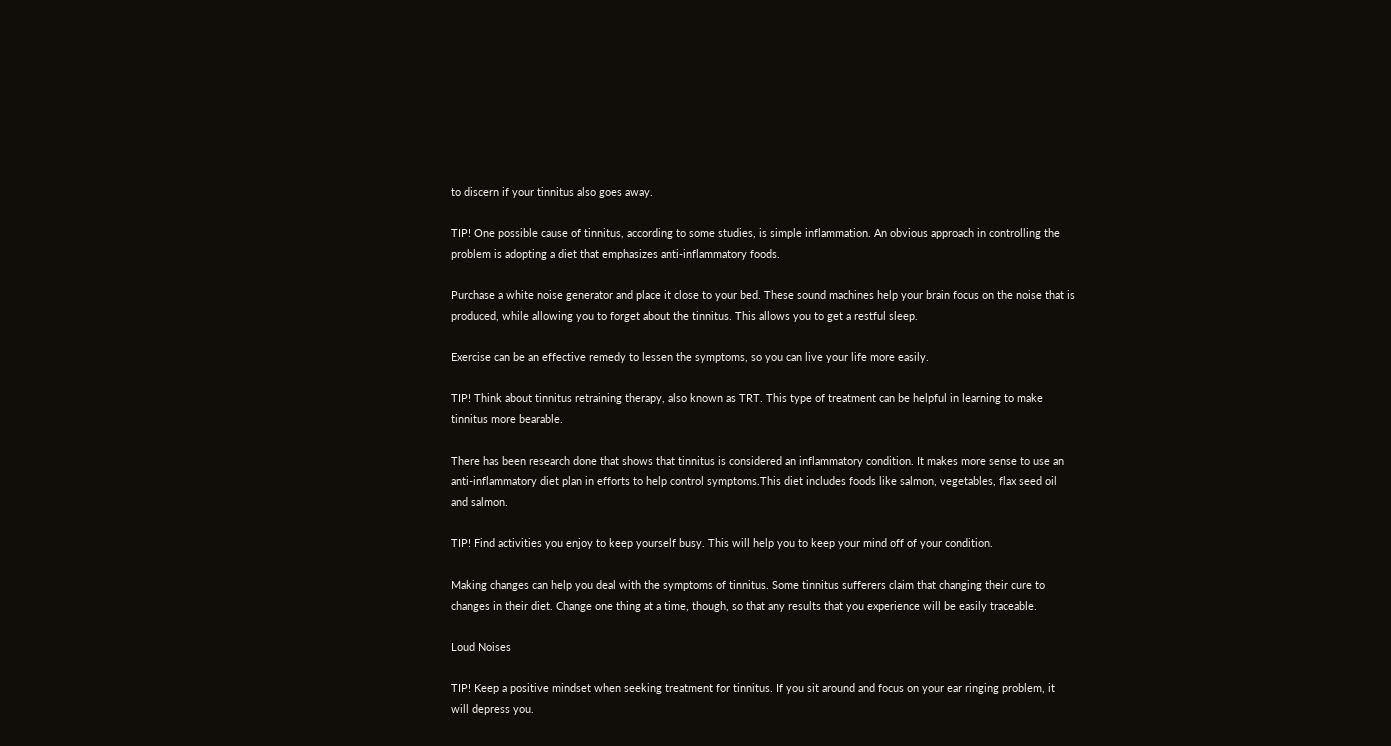to discern if your tinnitus also goes away.

TIP! One possible cause of tinnitus, according to some studies, is simple inflammation. An obvious approach in controlling the problem is adopting a diet that emphasizes anti-inflammatory foods.

Purchase a white noise generator and place it close to your bed. These sound machines help your brain focus on the noise that is produced, while allowing you to forget about the tinnitus. This allows you to get a restful sleep.

Exercise can be an effective remedy to lessen the symptoms, so you can live your life more easily.

TIP! Think about tinnitus retraining therapy, also known as TRT. This type of treatment can be helpful in learning to make tinnitus more bearable.

There has been research done that shows that tinnitus is considered an inflammatory condition. It makes more sense to use an anti-inflammatory diet plan in efforts to help control symptoms.This diet includes foods like salmon, vegetables, flax seed oil and salmon.

TIP! Find activities you enjoy to keep yourself busy. This will help you to keep your mind off of your condition.

Making changes can help you deal with the symptoms of tinnitus. Some tinnitus sufferers claim that changing their cure to changes in their diet. Change one thing at a time, though, so that any results that you experience will be easily traceable.

Loud Noises

TIP! Keep a positive mindset when seeking treatment for tinnitus. If you sit around and focus on your ear ringing problem, it will depress you.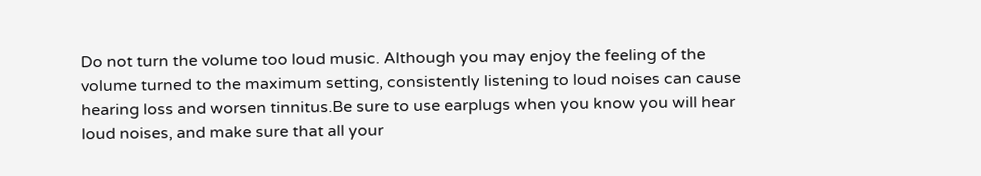Do not turn the volume too loud music. Although you may enjoy the feeling of the volume turned to the maximum setting, consistently listening to loud noises can cause hearing loss and worsen tinnitus.Be sure to use earplugs when you know you will hear loud noises, and make sure that all your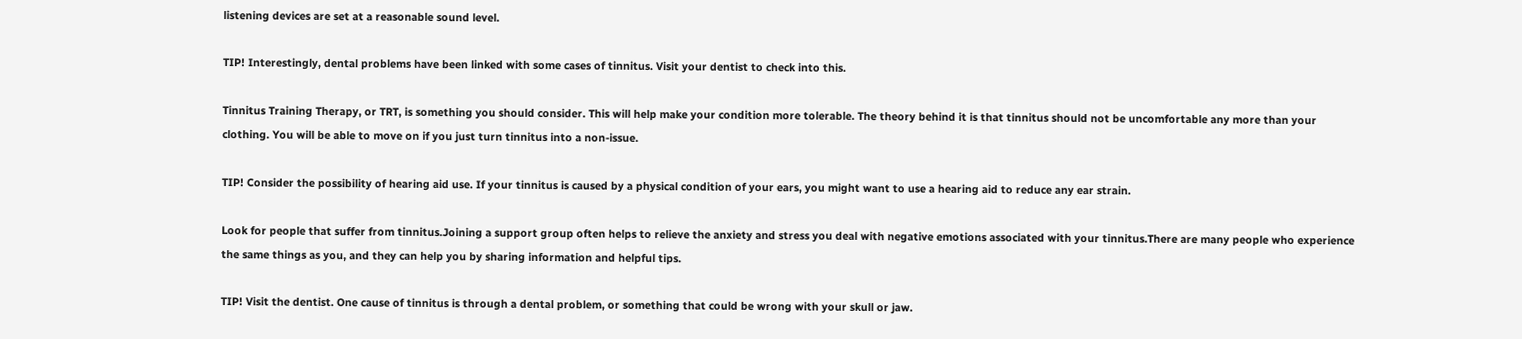listening devices are set at a reasonable sound level.

TIP! Interestingly, dental problems have been linked with some cases of tinnitus. Visit your dentist to check into this.

Tinnitus Training Therapy, or TRT, is something you should consider. This will help make your condition more tolerable. The theory behind it is that tinnitus should not be uncomfortable any more than your clothing. You will be able to move on if you just turn tinnitus into a non-issue.

TIP! Consider the possibility of hearing aid use. If your tinnitus is caused by a physical condition of your ears, you might want to use a hearing aid to reduce any ear strain.

Look for people that suffer from tinnitus.Joining a support group often helps to relieve the anxiety and stress you deal with negative emotions associated with your tinnitus.There are many people who experience the same things as you, and they can help you by sharing information and helpful tips.

TIP! Visit the dentist. One cause of tinnitus is through a dental problem, or something that could be wrong with your skull or jaw.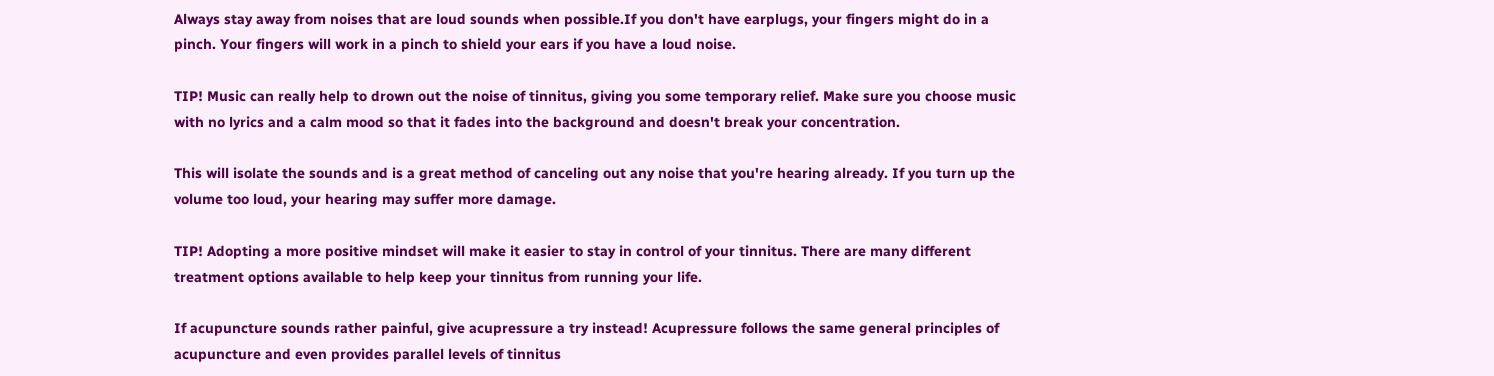Always stay away from noises that are loud sounds when possible.If you don't have earplugs, your fingers might do in a pinch. Your fingers will work in a pinch to shield your ears if you have a loud noise.

TIP! Music can really help to drown out the noise of tinnitus, giving you some temporary relief. Make sure you choose music with no lyrics and a calm mood so that it fades into the background and doesn't break your concentration.

This will isolate the sounds and is a great method of canceling out any noise that you're hearing already. If you turn up the volume too loud, your hearing may suffer more damage.

TIP! Adopting a more positive mindset will make it easier to stay in control of your tinnitus. There are many different treatment options available to help keep your tinnitus from running your life.

If acupuncture sounds rather painful, give acupressure a try instead! Acupressure follows the same general principles of acupuncture and even provides parallel levels of tinnitus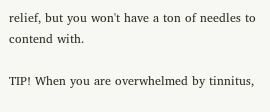relief, but you won't have a ton of needles to contend with.

TIP! When you are overwhelmed by tinnitus,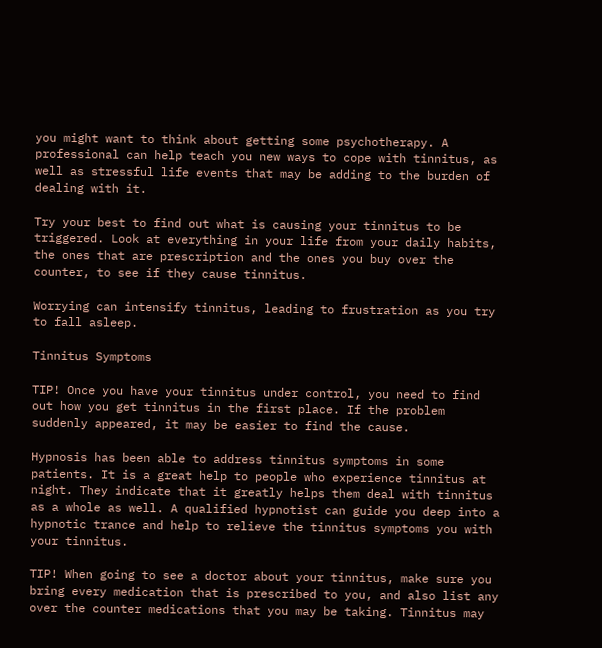you might want to think about getting some psychotherapy. A professional can help teach you new ways to cope with tinnitus, as well as stressful life events that may be adding to the burden of dealing with it.

Try your best to find out what is causing your tinnitus to be triggered. Look at everything in your life from your daily habits, the ones that are prescription and the ones you buy over the counter, to see if they cause tinnitus.

Worrying can intensify tinnitus, leading to frustration as you try to fall asleep.

Tinnitus Symptoms

TIP! Once you have your tinnitus under control, you need to find out how you get tinnitus in the first place. If the problem suddenly appeared, it may be easier to find the cause.

Hypnosis has been able to address tinnitus symptoms in some patients. It is a great help to people who experience tinnitus at night. They indicate that it greatly helps them deal with tinnitus as a whole as well. A qualified hypnotist can guide you deep into a hypnotic trance and help to relieve the tinnitus symptoms you with your tinnitus.

TIP! When going to see a doctor about your tinnitus, make sure you bring every medication that is prescribed to you, and also list any over the counter medications that you may be taking. Tinnitus may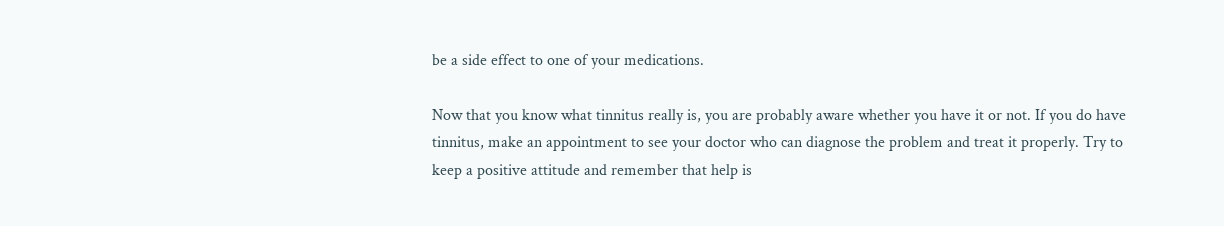be a side effect to one of your medications.

Now that you know what tinnitus really is, you are probably aware whether you have it or not. If you do have tinnitus, make an appointment to see your doctor who can diagnose the problem and treat it properly. Try to keep a positive attitude and remember that help is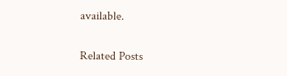available.

Related Posts